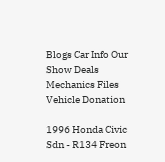Blogs Car Info Our Show Deals Mechanics Files Vehicle Donation

1996 Honda Civic Sdn - R134 Freon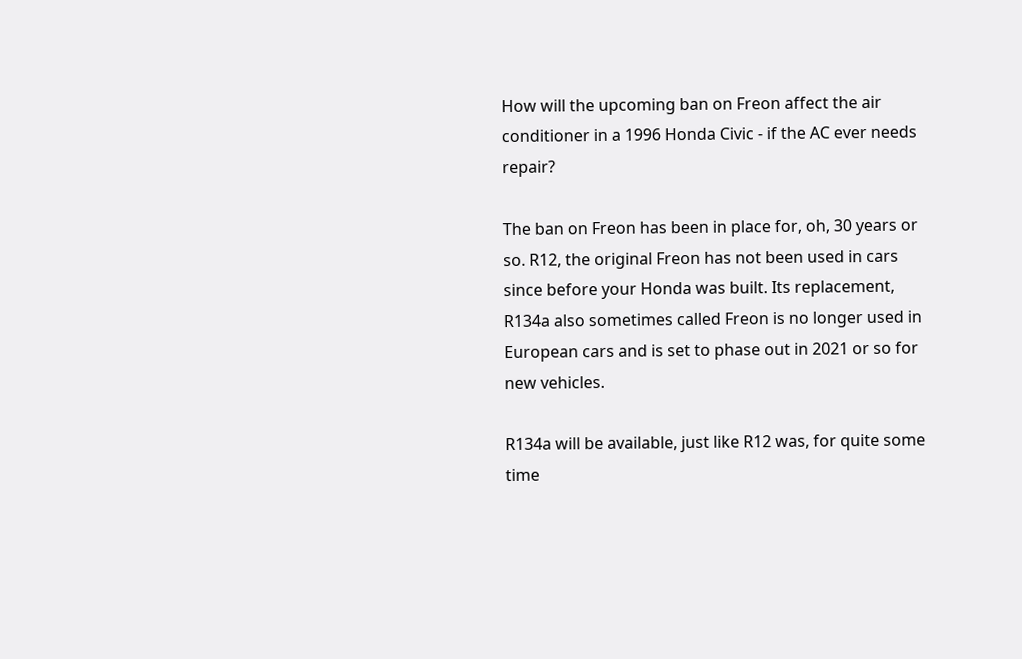How will the upcoming ban on Freon affect the air conditioner in a 1996 Honda Civic - if the AC ever needs repair?

The ban on Freon has been in place for, oh, 30 years or so. R12, the original Freon has not been used in cars since before your Honda was built. Its replacement, R134a also sometimes called Freon is no longer used in European cars and is set to phase out in 2021 or so for new vehicles.

R134a will be available, just like R12 was, for quite some time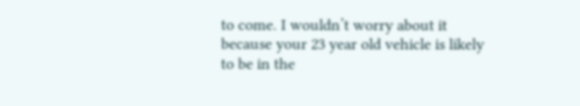to come. I wouldn’t worry about it because your 23 year old vehicle is likely to be in the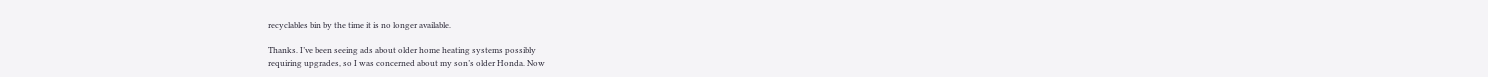recyclables bin by the time it is no longer available.

Thanks. I’ve been seeing ads about older home heating systems possibly
requiring upgrades, so I was concerned about my son’s older Honda. Now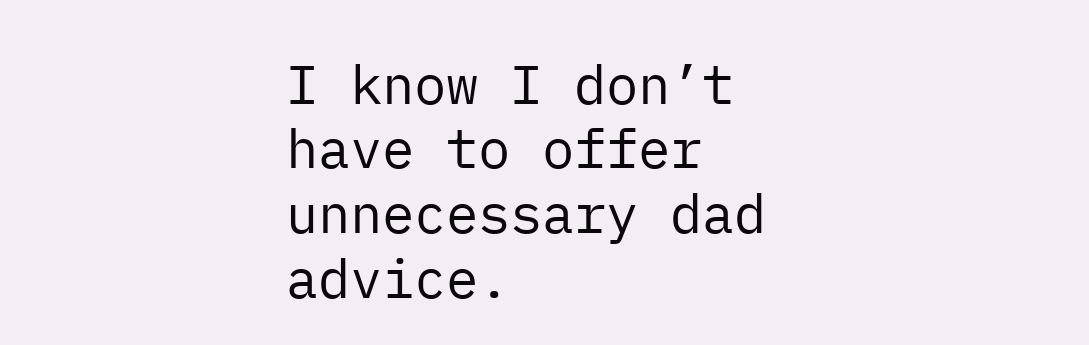I know I don’t have to offer unnecessary dad advice.